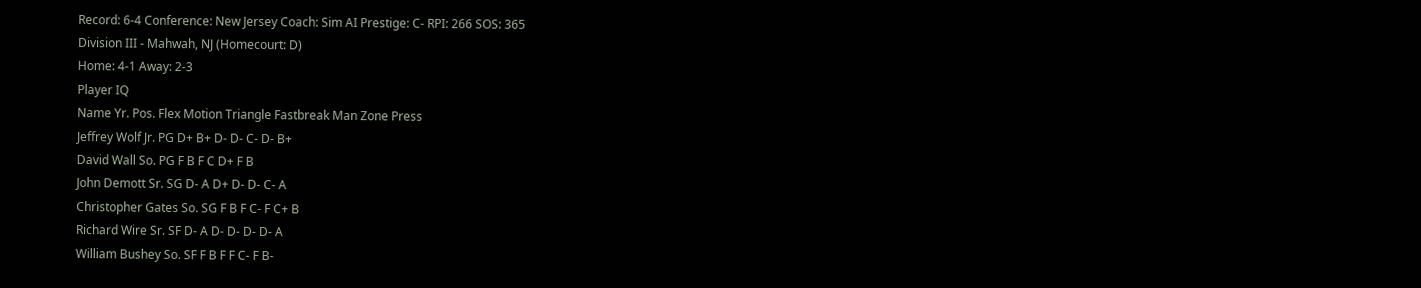Record: 6-4 Conference: New Jersey Coach: Sim AI Prestige: C- RPI: 266 SOS: 365
Division III - Mahwah, NJ (Homecourt: D)
Home: 4-1 Away: 2-3
Player IQ
Name Yr. Pos. Flex Motion Triangle Fastbreak Man Zone Press
Jeffrey Wolf Jr. PG D+ B+ D- D- C- D- B+
David Wall So. PG F B F C D+ F B
John Demott Sr. SG D- A D+ D- D- C- A
Christopher Gates So. SG F B F C- F C+ B
Richard Wire Sr. SF D- A D- D- D- D- A
William Bushey So. SF F B F F C- F B-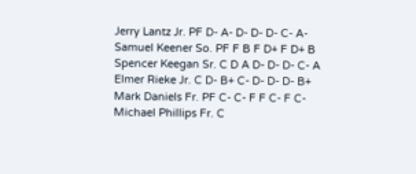Jerry Lantz Jr. PF D- A- D- D- D- C- A-
Samuel Keener So. PF F B F D+ F D+ B
Spencer Keegan Sr. C D A D- D- D- C- A
Elmer Rieke Jr. C D- B+ C- D- D- D- B+
Mark Daniels Fr. PF C- C- F F C- F C-
Michael Phillips Fr. C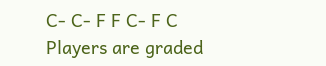C- C- F F C- F C
Players are graded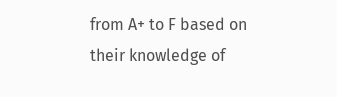from A+ to F based on their knowledge of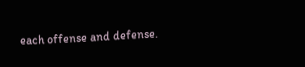each offense and defense.